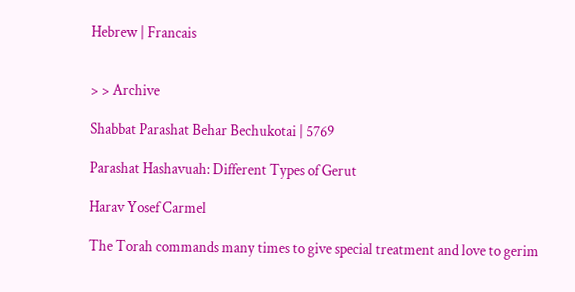Hebrew | Francais


> > Archive

Shabbat Parashat Behar Bechukotai | 5769

Parashat Hashavuah: Different Types of Gerut

Harav Yosef Carmel

The Torah commands many times to give special treatment and love to gerim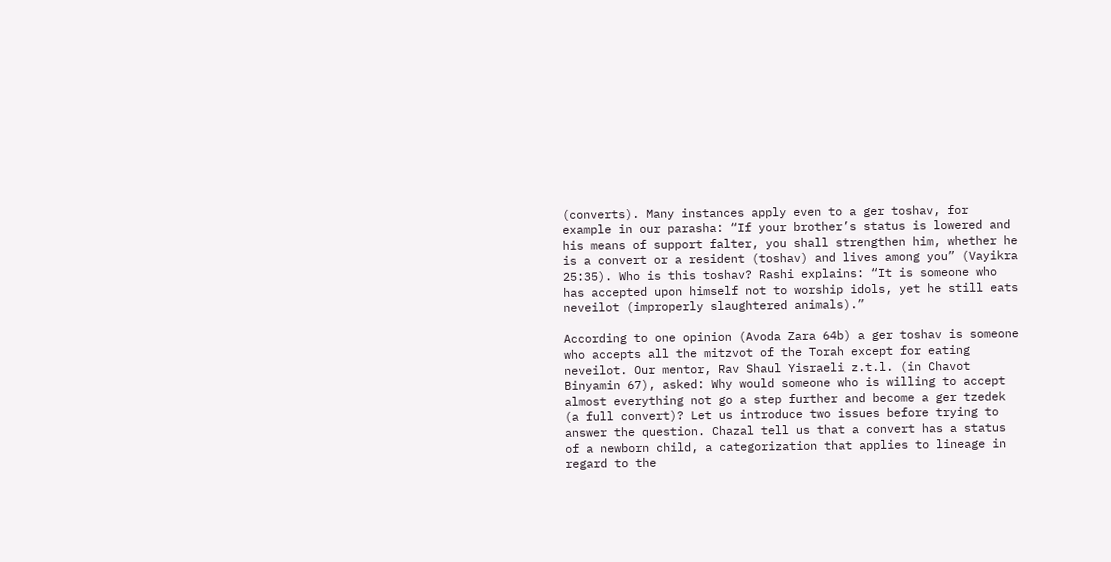(converts). Many instances apply even to a ger toshav, for example in our parasha: “If your brother’s status is lowered and his means of support falter, you shall strengthen him, whether he is a convert or a resident (toshav) and lives among you” (Vayikra 25:35). Who is this toshav? Rashi explains: “It is someone who has accepted upon himself not to worship idols, yet he still eats neveilot (improperly slaughtered animals).”

According to one opinion (Avoda Zara 64b) a ger toshav is someone who accepts all the mitzvot of the Torah except for eating neveilot. Our mentor, Rav Shaul Yisraeli z.t.l. (in Chavot Binyamin 67), asked: Why would someone who is willing to accept almost everything not go a step further and become a ger tzedek (a full convert)? Let us introduce two issues before trying to answer the question. Chazal tell us that a convert has a status of a newborn child, a categorization that applies to lineage in regard to the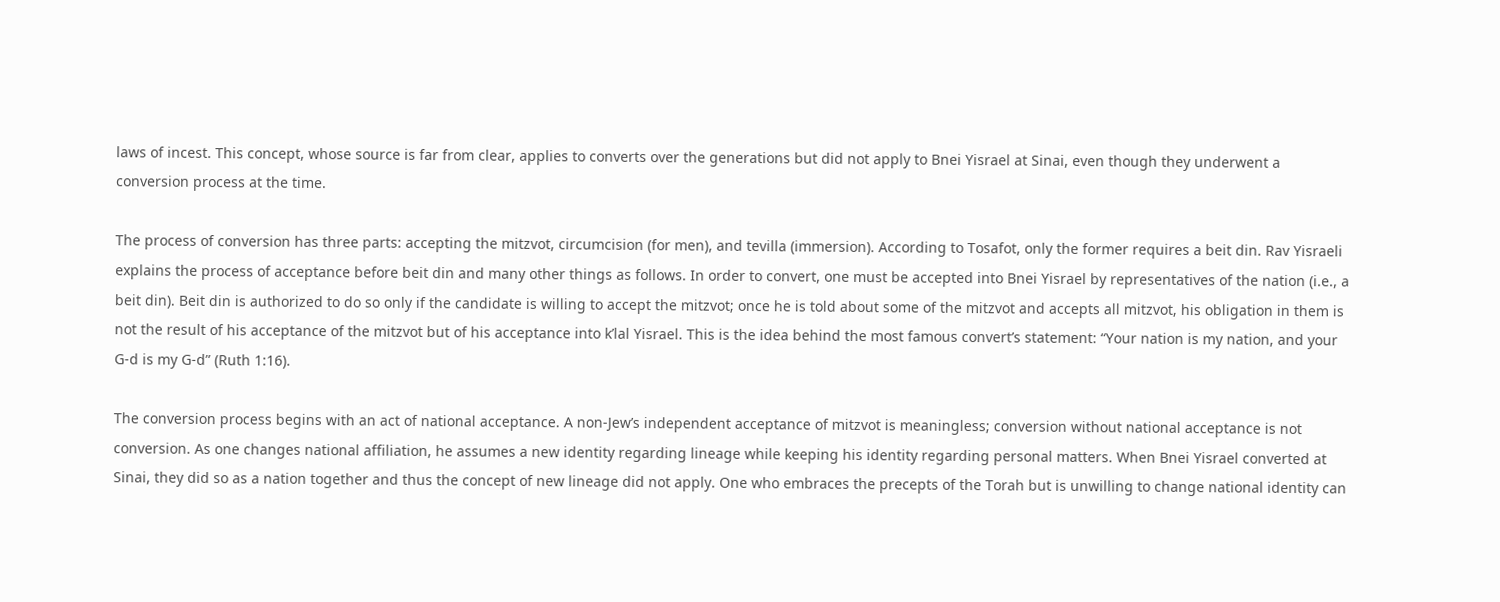laws of incest. This concept, whose source is far from clear, applies to converts over the generations but did not apply to Bnei Yisrael at Sinai, even though they underwent a conversion process at the time.

The process of conversion has three parts: accepting the mitzvot, circumcision (for men), and tevilla (immersion). According to Tosafot, only the former requires a beit din. Rav Yisraeli explains the process of acceptance before beit din and many other things as follows. In order to convert, one must be accepted into Bnei Yisrael by representatives of the nation (i.e., a beit din). Beit din is authorized to do so only if the candidate is willing to accept the mitzvot; once he is told about some of the mitzvot and accepts all mitzvot, his obligation in them is not the result of his acceptance of the mitzvot but of his acceptance into k’lal Yisrael. This is the idea behind the most famous convert’s statement: “Your nation is my nation, and your G-d is my G-d” (Ruth 1:16).

The conversion process begins with an act of national acceptance. A non-Jew’s independent acceptance of mitzvot is meaningless; conversion without national acceptance is not conversion. As one changes national affiliation, he assumes a new identity regarding lineage while keeping his identity regarding personal matters. When Bnei Yisrael converted at Sinai, they did so as a nation together and thus the concept of new lineage did not apply. One who embraces the precepts of the Torah but is unwilling to change national identity can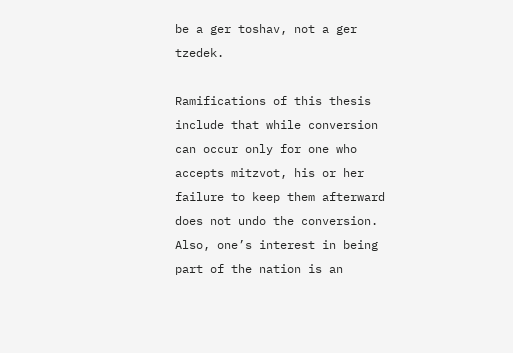be a ger toshav, not a ger tzedek.

Ramifications of this thesis include that while conversion can occur only for one who accepts mitzvot, his or her failure to keep them afterward does not undo the conversion. Also, one’s interest in being part of the nation is an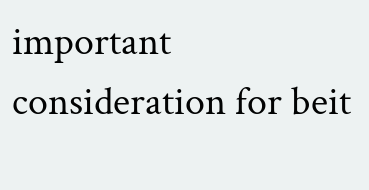important consideration for beit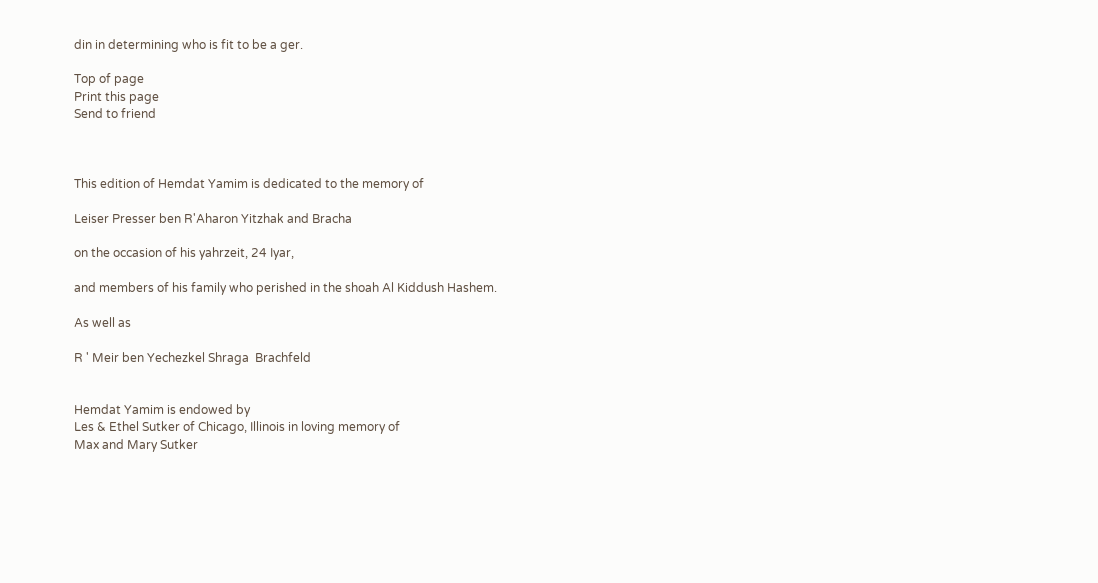din in determining who is fit to be a ger.

Top of page
Print this page
Send to friend



This edition of Hemdat Yamim is dedicated to the memory of

Leiser Presser ben R'Aharon Yitzhak and Bracha

on the occasion of his yahrzeit, 24 Iyar,

and members of his family who perished in the shoah Al Kiddush Hashem.

As well as

R ' Meir ben Yechezkel Shraga  Brachfeld


Hemdat Yamim is endowed by
Les & Ethel Sutker of Chicago, Illinois in loving memory of
Max and Mary Sutker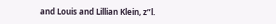and Louis and Lillian Klein, z”l.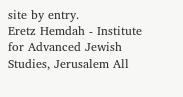site by entry.
Eretz Hemdah - Institute for Advanced Jewish Studies, Jerusalem All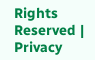Rights Reserved | Privacy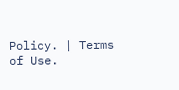Policy. | Terms of Use.